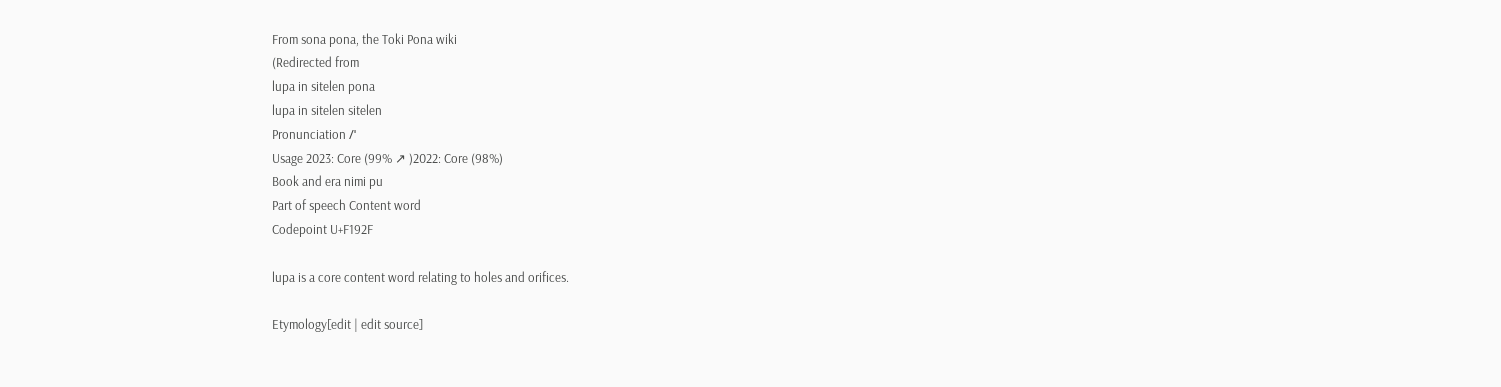From sona pona, the Toki Pona wiki
(Redirected from
lupa in sitelen pona
lupa in sitelen sitelen
Pronunciation /ˈ
Usage 2023: Core (99% ↗ )2022: Core (98%)
Book and era nimi pu
Part of speech Content word
Codepoint U+F192F

lupa is a core content word relating to holes and orifices.

Etymology[edit | edit source]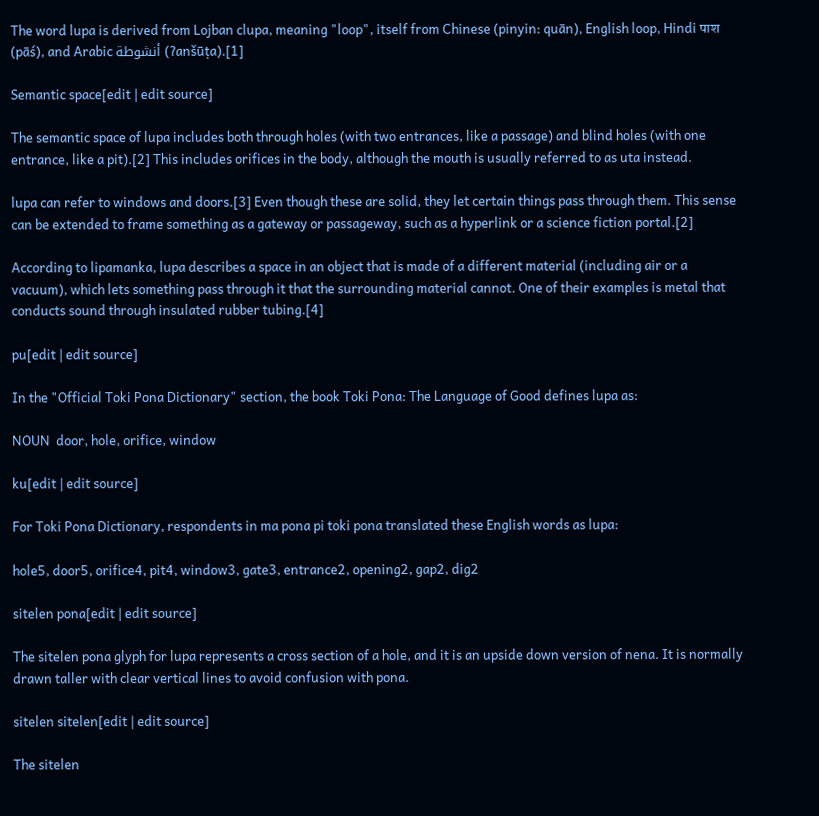The word lupa is derived from Lojban clupa, meaning "loop", itself from Chinese (pinyin: quān), English loop, Hindi पाश (pāś), and Arabic أنشوطة (ʔanšūṭa).[1]

Semantic space[edit | edit source]

The semantic space of lupa includes both through holes (with two entrances, like a passage) and blind holes (with one entrance, like a pit).[2] This includes orifices in the body, although the mouth is usually referred to as uta instead.

lupa can refer to windows and doors.[3] Even though these are solid, they let certain things pass through them. This sense can be extended to frame something as a gateway or passageway, such as a hyperlink or a science fiction portal.[2]

According to lipamanka, lupa describes a space in an object that is made of a different material (including air or a vacuum), which lets something pass through it that the surrounding material cannot. One of their examples is metal that conducts sound through insulated rubber tubing.[4]

pu[edit | edit source]

In the "Official Toki Pona Dictionary" section, the book Toki Pona: The Language of Good defines lupa as:

NOUN  door, hole, orifice, window

ku[edit | edit source]

For Toki Pona Dictionary, respondents in ma pona pi toki pona translated these English words as lupa:

hole5, door5, orifice4, pit4, window3, gate3, entrance2, opening2, gap2, dig2

sitelen pona[edit | edit source]

The sitelen pona glyph for lupa represents a cross section of a hole, and it is an upside down version of nena. It is normally drawn taller with clear vertical lines to avoid confusion with pona.

sitelen sitelen[edit | edit source]

The sitelen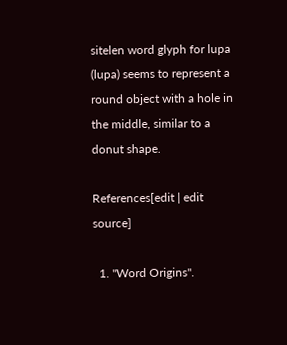sitelen word glyph for lupa (lupa) seems to represent a round object with a hole in the middle, similar to a donut shape.

References[edit | edit source]

  1. "Word Origins".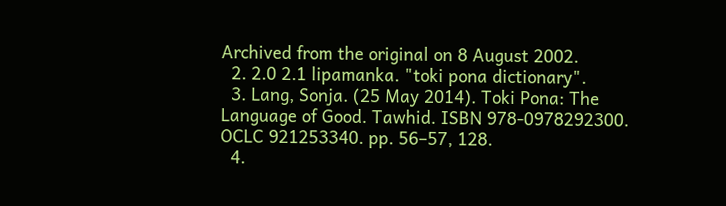Archived from the original on 8 August 2002.
  2. 2.0 2.1 lipamanka. "toki pona dictionary".
  3. Lang, Sonja. (25 May 2014). Toki Pona: The Language of Good. Tawhid. ISBN 978-0978292300. OCLC 921253340. pp. 56–57, 128.
  4.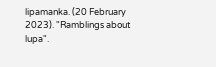lipamanka. (20 February 2023). "Ramblings about lupa".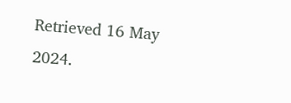Retrieved 16 May 2024.